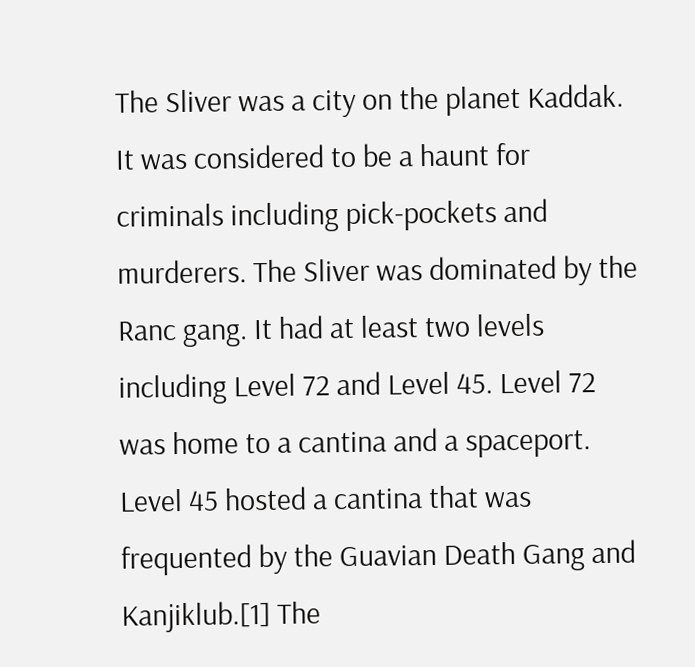The Sliver was a city on the planet Kaddak. It was considered to be a haunt for criminals including pick-pockets and murderers. The Sliver was dominated by the Ranc gang. It had at least two levels including Level 72 and Level 45. Level 72 was home to a cantina and a spaceport. Level 45 hosted a cantina that was frequented by the Guavian Death Gang and Kanjiklub.[1] The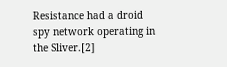Resistance had a droid spy network operating in the Sliver.[2]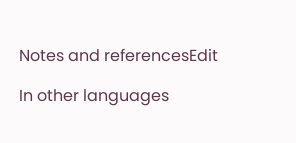Notes and referencesEdit

In other languages